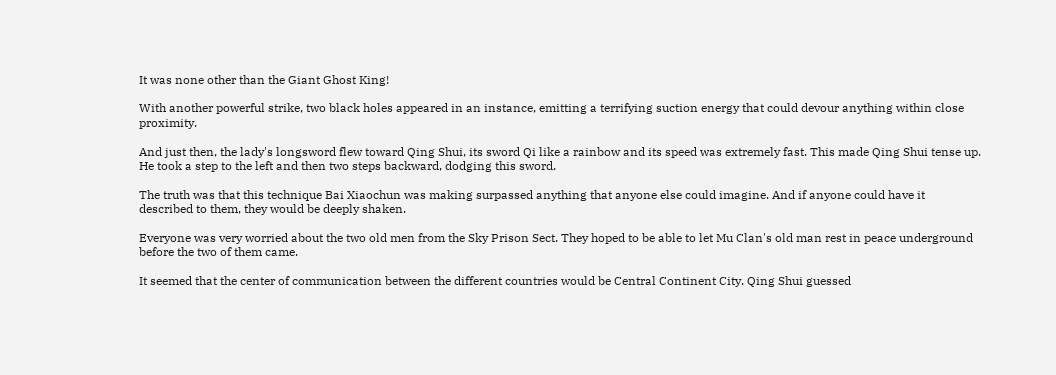It was none other than the Giant Ghost King!

With another powerful strike, two black holes appeared in an instance, emitting a terrifying suction energy that could devour anything within close proximity.

And just then, the lady's longsword flew toward Qing Shui, its sword Qi like a rainbow and its speed was extremely fast. This made Qing Shui tense up. He took a step to the left and then two steps backward, dodging this sword.

The truth was that this technique Bai Xiaochun was making surpassed anything that anyone else could imagine. And if anyone could have it described to them, they would be deeply shaken.

Everyone was very worried about the two old men from the Sky Prison Sect. They hoped to be able to let Mu Clan's old man rest in peace underground before the two of them came.

It seemed that the center of communication between the different countries would be Central Continent City. Qing Shui guessed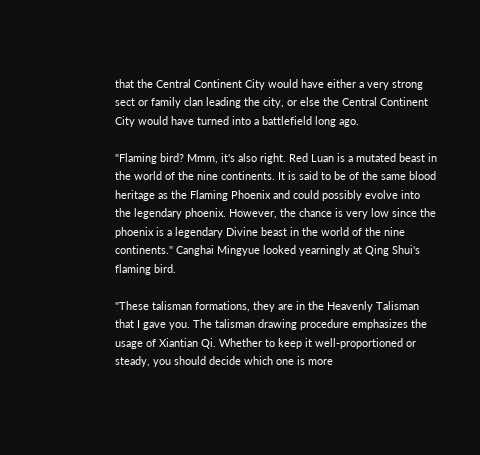that the Central Continent City would have either a very strong sect or family clan leading the city, or else the Central Continent City would have turned into a battlefield long ago.

"Flaming bird? Mmm, it's also right. Red Luan is a mutated beast in the world of the nine continents. It is said to be of the same blood heritage as the Flaming Phoenix and could possibly evolve into the legendary phoenix. However, the chance is very low since the phoenix is a legendary Divine beast in the world of the nine continents." Canghai Mingyue looked yearningly at Qing Shui's flaming bird.

"These talisman formations, they are in the Heavenly Talisman that I gave you. The talisman drawing procedure emphasizes the usage of Xiantian Qi. Whether to keep it well-proportioned or steady, you should decide which one is more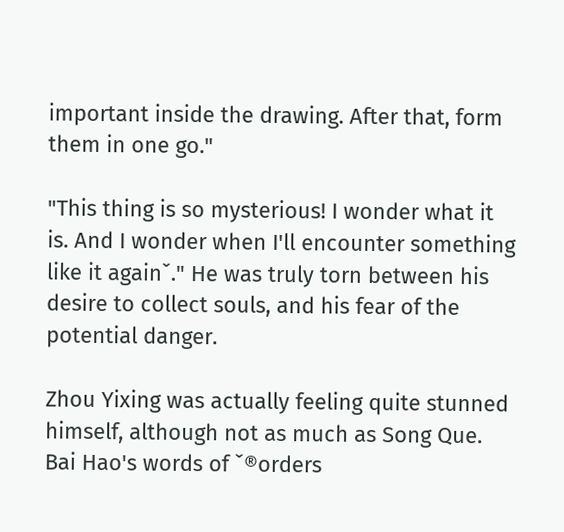important inside the drawing. After that, form them in one go."

"This thing is so mysterious! I wonder what it is. And I wonder when I'll encounter something like it againˇ." He was truly torn between his desire to collect souls, and his fear of the potential danger.

Zhou Yixing was actually feeling quite stunned himself, although not as much as Song Que. Bai Hao's words of ˇ®orders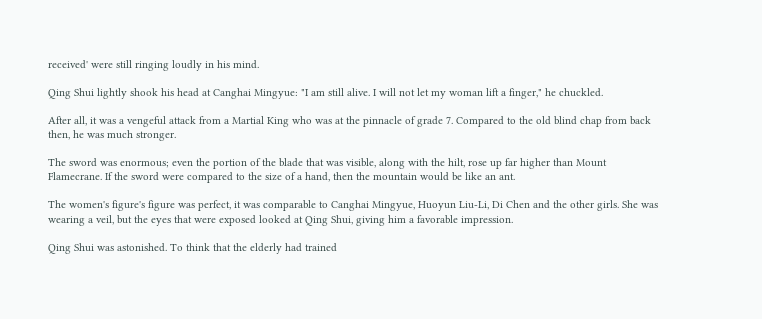received' were still ringing loudly in his mind.

Qing Shui lightly shook his head at Canghai Mingyue: "I am still alive. I will not let my woman lift a finger," he chuckled.

After all, it was a vengeful attack from a Martial King who was at the pinnacle of grade 7. Compared to the old blind chap from back then, he was much stronger.

The sword was enormous; even the portion of the blade that was visible, along with the hilt, rose up far higher than Mount Flamecrane. If the sword were compared to the size of a hand, then the mountain would be like an ant.

The women's figure's figure was perfect, it was comparable to Canghai Mingyue, Huoyun Liu-Li, Di Chen and the other girls. She was wearing a veil, but the eyes that were exposed looked at Qing Shui, giving him a favorable impression.

Qing Shui was astonished. To think that the elderly had trained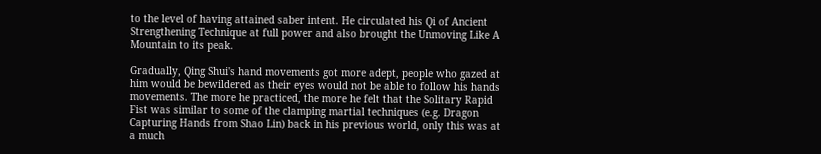to the level of having attained saber intent. He circulated his Qi of Ancient Strengthening Technique at full power and also brought the Unmoving Like A Mountain to its peak.

Gradually, Qing Shui's hand movements got more adept, people who gazed at him would be bewildered as their eyes would not be able to follow his hands movements. The more he practiced, the more he felt that the Solitary Rapid Fist was similar to some of the clamping martial techniques (e.g. Dragon Capturing Hands from Shao Lin) back in his previous world, only this was at a much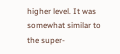higher level. It was somewhat similar to the super-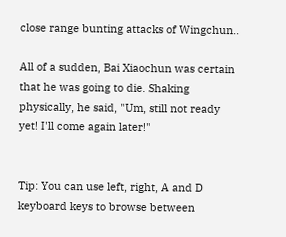close range bunting attacks of Wingchun..

All of a sudden, Bai Xiaochun was certain that he was going to die. Shaking physically, he said, "Um, still not ready yet! I'll come again later!"


Tip: You can use left, right, A and D keyboard keys to browse between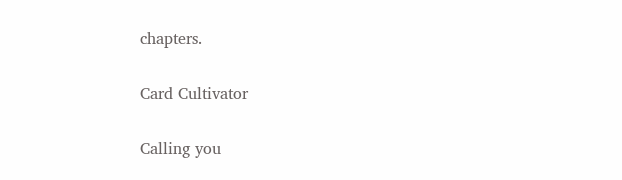chapters.

Card Cultivator

Calling you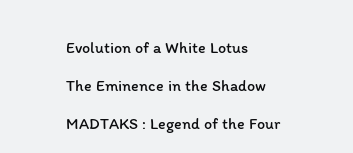Evolution of a White Lotus

The Eminence in the Shadow

MADTAKS : Legend of the Four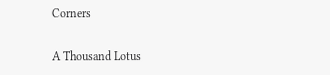Corners

A Thousand Lotus